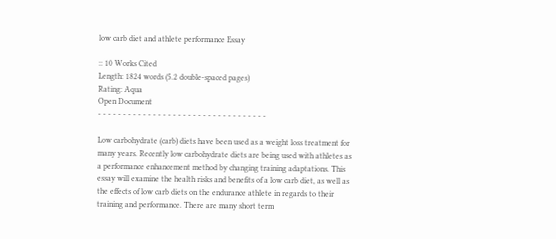low carb diet and athlete performance Essay

:: 10 Works Cited
Length: 1824 words (5.2 double-spaced pages)
Rating: Aqua
Open Document
- - - - - - - - - - - - - - - - - - - - - - - - - - - - - - - - - -

Low carbohydrate (carb) diets have been used as a weight loss treatment for many years. Recently low carbohydrate diets are being used with athletes as a performance enhancement method by changing training adaptations. This essay will examine the health risks and benefits of a low carb diet, as well as the effects of low carb diets on the endurance athlete in regards to their training and performance. There are many short term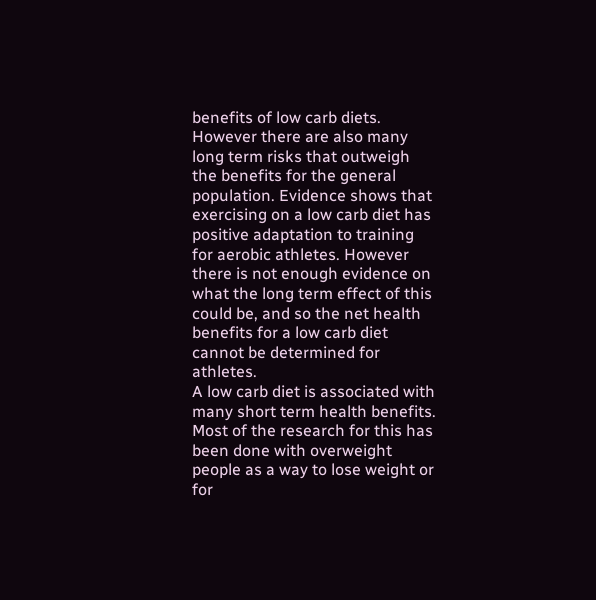benefits of low carb diets. However there are also many long term risks that outweigh the benefits for the general population. Evidence shows that exercising on a low carb diet has positive adaptation to training for aerobic athletes. However there is not enough evidence on what the long term effect of this could be, and so the net health benefits for a low carb diet cannot be determined for athletes.
A low carb diet is associated with many short term health benefits. Most of the research for this has been done with overweight people as a way to lose weight or for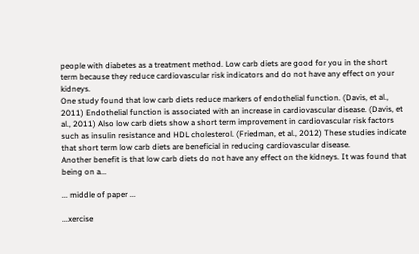people with diabetes as a treatment method. Low carb diets are good for you in the short term because they reduce cardiovascular risk indicators and do not have any effect on your kidneys.
One study found that low carb diets reduce markers of endothelial function. (Davis, et al., 2011) Endothelial function is associated with an increase in cardiovascular disease. (Davis, et al., 2011) Also low carb diets show a short term improvement in cardiovascular risk factors such as insulin resistance and HDL cholesterol. (Friedman, et al., 2012) These studies indicate that short term low carb diets are beneficial in reducing cardiovascular disease.
Another benefit is that low carb diets do not have any effect on the kidneys. It was found that being on a...

... middle of paper ...

...xercise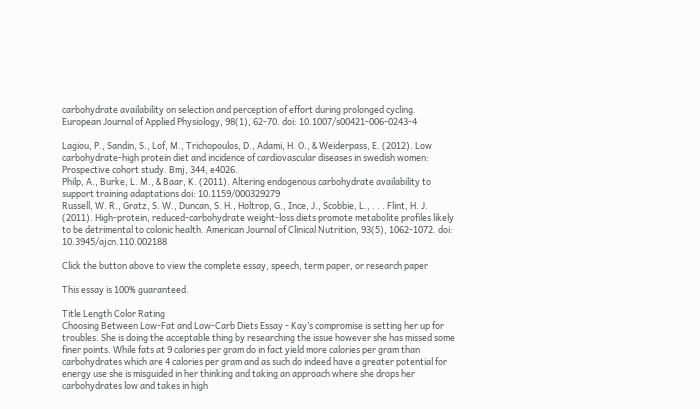carbohydrate availability on selection and perception of effort during prolonged cycling. European Journal of Applied Physiology, 98(1), 62-70. doi: 10.1007/s00421-006-0243-4

Lagiou, P., Sandin, S., Lof, M., Trichopoulos, D., Adami, H. O., & Weiderpass, E. (2012). Low carbohydrate-high protein diet and incidence of cardiovascular diseases in swedish women: Prospective cohort study. Bmj, 344, e4026.
Philp, A., Burke, L. M., & Baar, K. (2011). Altering endogenous carbohydrate availability to support training adaptations doi: 10.1159/000329279
Russell, W. R., Gratz, S. W., Duncan, S. H., Holtrop, G., Ince, J., Scobbie, L., . . . Flint, H. J. (2011). High-protein, reduced-carbohydrate weight-loss diets promote metabolite profiles likely to be detrimental to colonic health. American Journal of Clinical Nutrition, 93(5), 1062-1072. doi: 10.3945/ajcn.110.002188

Click the button above to view the complete essay, speech, term paper, or research paper

This essay is 100% guaranteed.

Title Length Color Rating
Choosing Between Low-Fat and Low-Carb Diets Essay - Kay’s compromise is setting her up for troubles. She is doing the acceptable thing by researching the issue however she has missed some finer points. While fats at 9 calories per gram do in fact yield more calories per gram than carbohydrates which are 4 calories per gram and as such do indeed have a greater potential for energy use she is misguided in her thinking and taking an approach where she drops her carbohydrates low and takes in high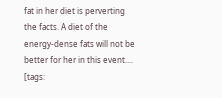fat in her diet is perverting the facts. A diet of the energy-dense fats will not be better for her in this event....   [tags: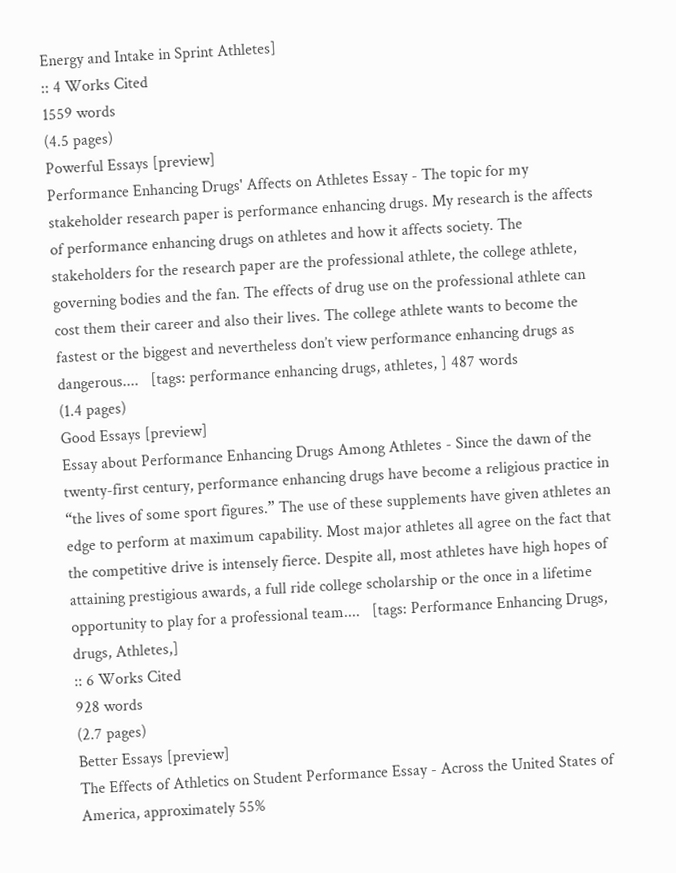Energy and Intake in Sprint Athletes]
:: 4 Works Cited
1559 words
(4.5 pages)
Powerful Essays [preview]
Performance Enhancing Drugs' Affects on Athletes Essay - The topic for my stakeholder research paper is performance enhancing drugs. My research is the affects of performance enhancing drugs on athletes and how it affects society. The stakeholders for the research paper are the professional athlete, the college athlete, governing bodies and the fan. The effects of drug use on the professional athlete can cost them their career and also their lives. The college athlete wants to become the fastest or the biggest and nevertheless don’t view performance enhancing drugs as dangerous....   [tags: performance enhancing drugs, athletes, ] 487 words
(1.4 pages)
Good Essays [preview]
Essay about Performance Enhancing Drugs Among Athletes - Since the dawn of the twenty-first century, performance enhancing drugs have become a religious practice in “the lives of some sport figures.” The use of these supplements have given athletes an edge to perform at maximum capability. Most major athletes all agree on the fact that the competitive drive is intensely fierce. Despite all, most athletes have high hopes of attaining prestigious awards, a full ride college scholarship or the once in a lifetime opportunity to play for a professional team....   [tags: Performance Enhancing Drugs, drugs, Athletes,]
:: 6 Works Cited
928 words
(2.7 pages)
Better Essays [preview]
The Effects of Athletics on Student Performance Essay - Across the United States of America, approximately 55%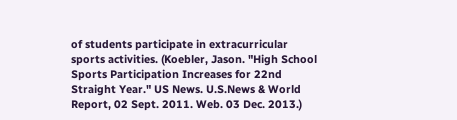of students participate in extracurricular sports activities. (Koebler, Jason. "High School Sports Participation Increases for 22nd Straight Year." US News. U.S.News & World Report, 02 Sept. 2011. Web. 03 Dec. 2013.)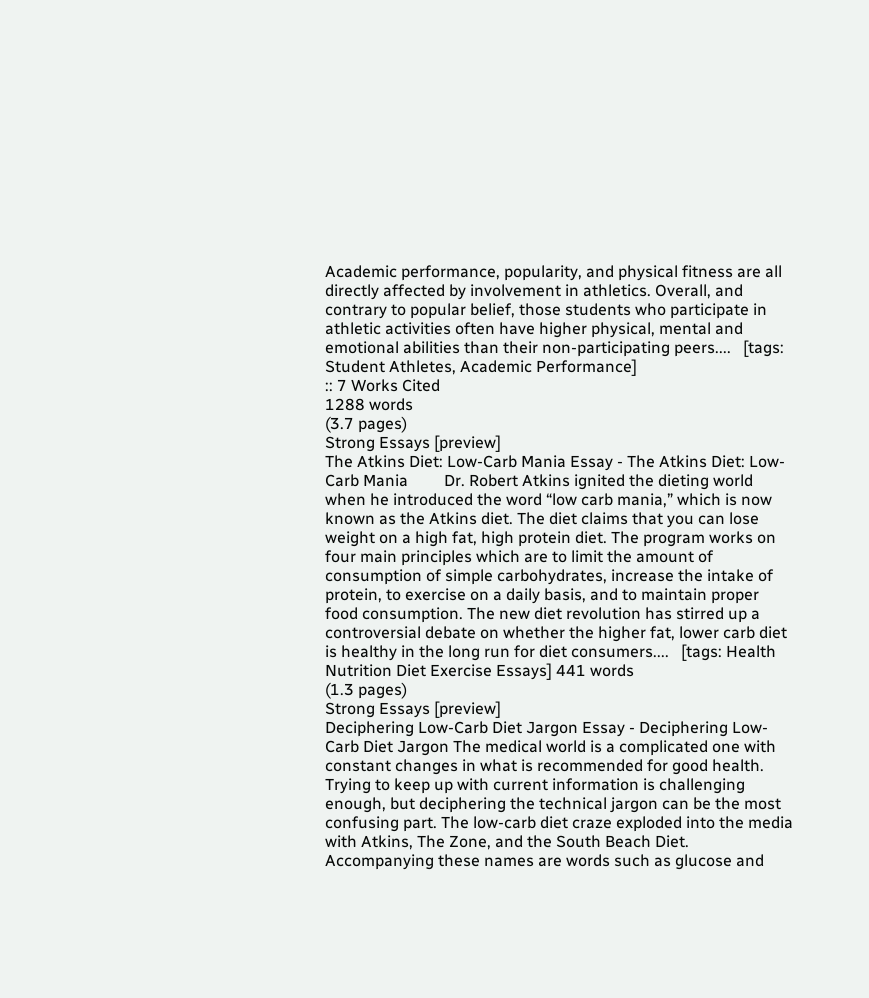Academic performance, popularity, and physical fitness are all directly affected by involvement in athletics. Overall, and contrary to popular belief, those students who participate in athletic activities often have higher physical, mental and emotional abilities than their non-participating peers....   [tags: Student Athletes, Academic Performance]
:: 7 Works Cited
1288 words
(3.7 pages)
Strong Essays [preview]
The Atkins Diet: Low-Carb Mania Essay - The Atkins Diet: Low-Carb Mania         Dr. Robert Atkins ignited the dieting world when he introduced the word “low carb mania,” which is now known as the Atkins diet. The diet claims that you can lose weight on a high fat, high protein diet. The program works on four main principles which are to limit the amount of consumption of simple carbohydrates, increase the intake of protein, to exercise on a daily basis, and to maintain proper food consumption. The new diet revolution has stirred up a controversial debate on whether the higher fat, lower carb diet is healthy in the long run for diet consumers....   [tags: Health Nutrition Diet Exercise Essays] 441 words
(1.3 pages)
Strong Essays [preview]
Deciphering Low-Carb Diet Jargon Essay - Deciphering Low-Carb Diet Jargon The medical world is a complicated one with constant changes in what is recommended for good health. Trying to keep up with current information is challenging enough, but deciphering the technical jargon can be the most confusing part. The low-carb diet craze exploded into the media with Atkins, The Zone, and the South Beach Diet. Accompanying these names are words such as glucose and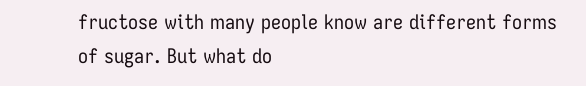fructose with many people know are different forms of sugar. But what do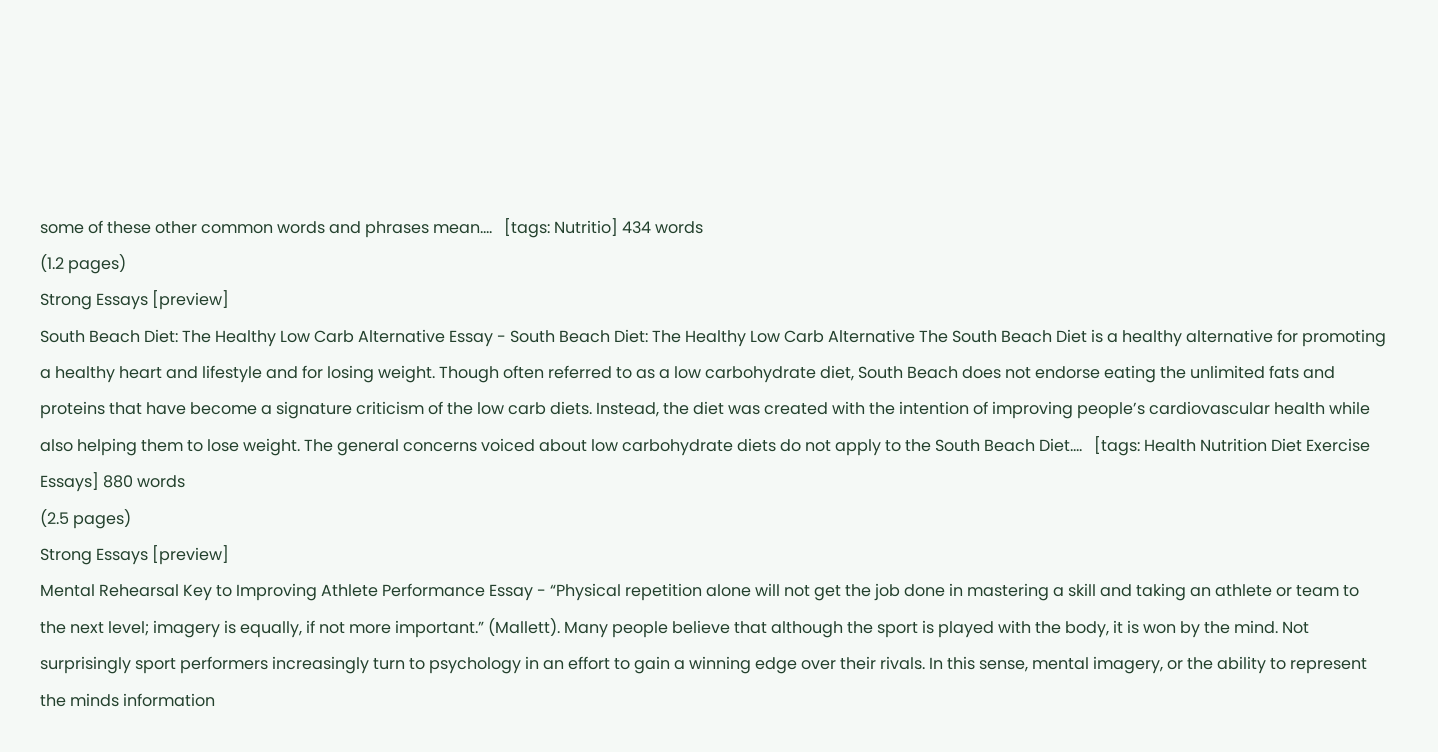some of these other common words and phrases mean....   [tags: Nutritio] 434 words
(1.2 pages)
Strong Essays [preview]
South Beach Diet: The Healthy Low Carb Alternative Essay - South Beach Diet: The Healthy Low Carb Alternative The South Beach Diet is a healthy alternative for promoting a healthy heart and lifestyle and for losing weight. Though often referred to as a low carbohydrate diet, South Beach does not endorse eating the unlimited fats and proteins that have become a signature criticism of the low carb diets. Instead, the diet was created with the intention of improving people’s cardiovascular health while also helping them to lose weight. The general concerns voiced about low carbohydrate diets do not apply to the South Beach Diet....   [tags: Health Nutrition Diet Exercise Essays] 880 words
(2.5 pages)
Strong Essays [preview]
Mental Rehearsal Key to Improving Athlete Performance Essay - “Physical repetition alone will not get the job done in mastering a skill and taking an athlete or team to the next level; imagery is equally, if not more important.” (Mallett). Many people believe that although the sport is played with the body, it is won by the mind. Not surprisingly sport performers increasingly turn to psychology in an effort to gain a winning edge over their rivals. In this sense, mental imagery, or the ability to represent the minds information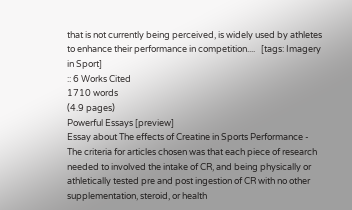that is not currently being perceived, is widely used by athletes to enhance their performance in competition....   [tags: Imagery in Sport]
:: 6 Works Cited
1710 words
(4.9 pages)
Powerful Essays [preview]
Essay about The effects of Creatine in Sports Performance - The criteria for articles chosen was that each piece of research needed to involved the intake of CR, and being physically or athletically tested pre and post ingestion of CR with no other supplementation, steroid, or health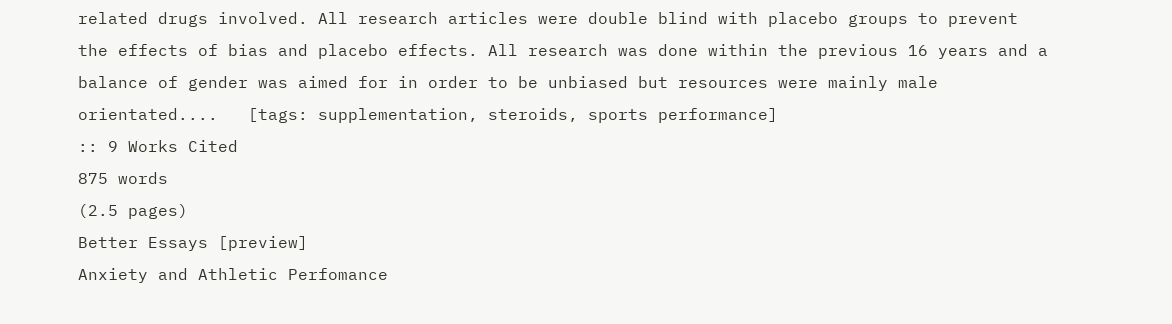related drugs involved. All research articles were double blind with placebo groups to prevent the effects of bias and placebo effects. All research was done within the previous 16 years and a balance of gender was aimed for in order to be unbiased but resources were mainly male orientated....   [tags: supplementation, steroids, sports performance]
:: 9 Works Cited
875 words
(2.5 pages)
Better Essays [preview]
Anxiety and Athletic Perfomance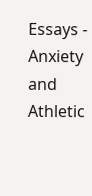Essays - Anxiety and Athletic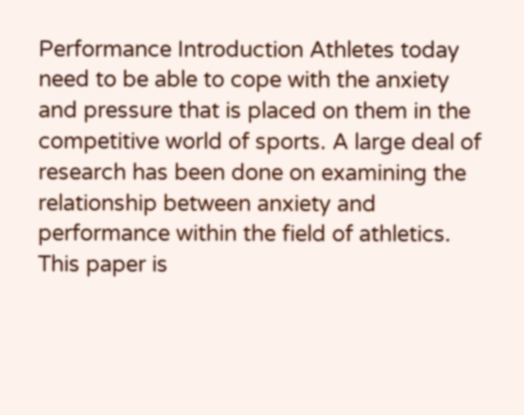Performance Introduction Athletes today need to be able to cope with the anxiety and pressure that is placed on them in the competitive world of sports. A large deal of research has been done on examining the relationship between anxiety and performance within the field of athletics. This paper is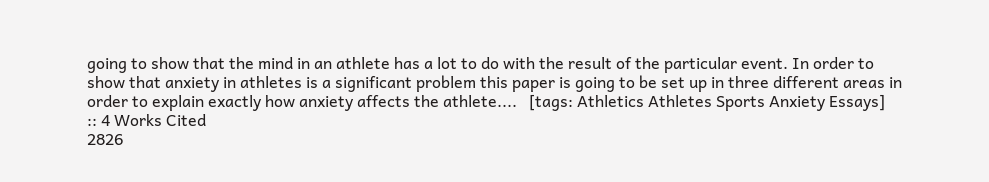going to show that the mind in an athlete has a lot to do with the result of the particular event. In order to show that anxiety in athletes is a significant problem this paper is going to be set up in three different areas in order to explain exactly how anxiety affects the athlete....   [tags: Athletics Athletes Sports Anxiety Essays]
:: 4 Works Cited
2826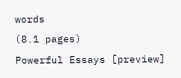words
(8.1 pages)
Powerful Essays [preview]